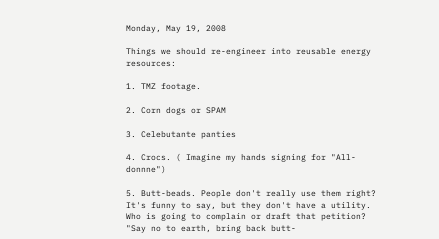Monday, May 19, 2008

Things we should re-engineer into reusable energy resources:

1. TMZ footage.

2. Corn dogs or SPAM

3. Celebutante panties

4. Crocs. ( Imagine my hands signing for "All-donnne")

5. Butt-beads. People don't really use them right? It's funny to say, but they don't have a utility. Who is going to complain or draft that petition? "Say no to earth, bring back butt-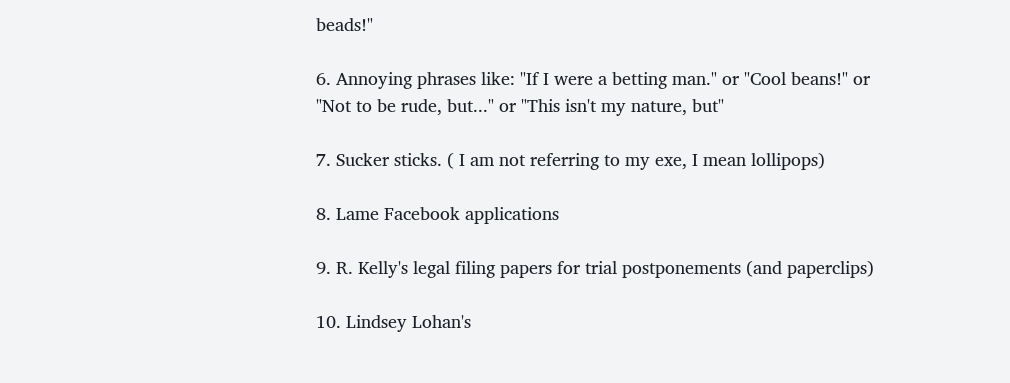beads!"

6. Annoying phrases like: "If I were a betting man." or "Cool beans!" or "Not to be rude, but..." or "This isn't my nature, but"

7. Sucker sticks. ( I am not referring to my exe, I mean lollipops)

8. Lame Facebook applications

9. R. Kelly's legal filing papers for trial postponements (and paperclips)

10. Lindsey Lohan's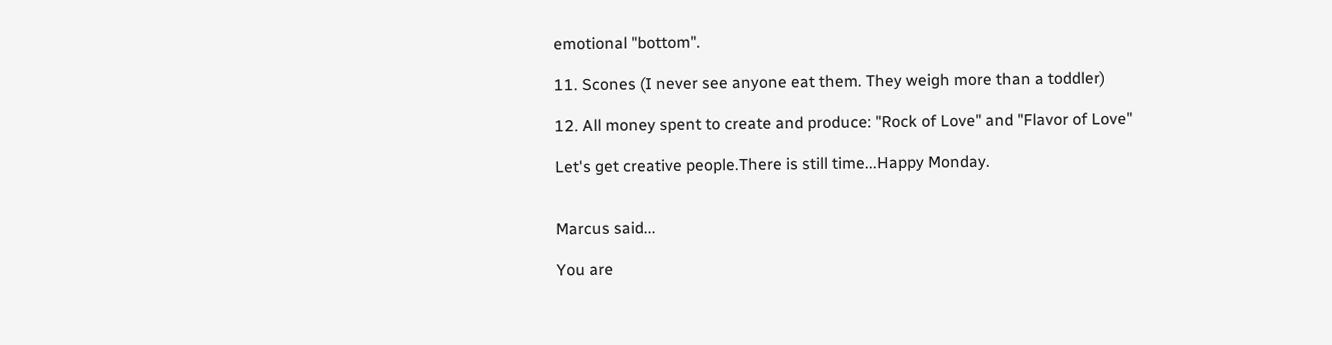emotional "bottom".

11. Scones (I never see anyone eat them. They weigh more than a toddler)

12. All money spent to create and produce: "Rock of Love" and "Flavor of Love"

Let's get creative people.There is still time...Happy Monday.


Marcus said...

You are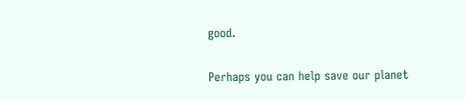good.

Perhaps you can help save our planet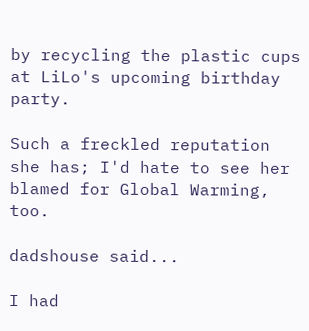by recycling the plastic cups at LiLo's upcoming birthday party.

Such a freckled reputation she has; I'd hate to see her blamed for Global Warming, too.

dadshouse said...

I had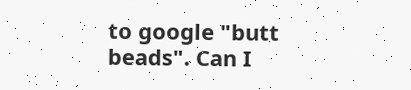to google "butt beads". Can I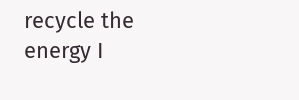recycle the energy I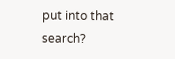put into that search?